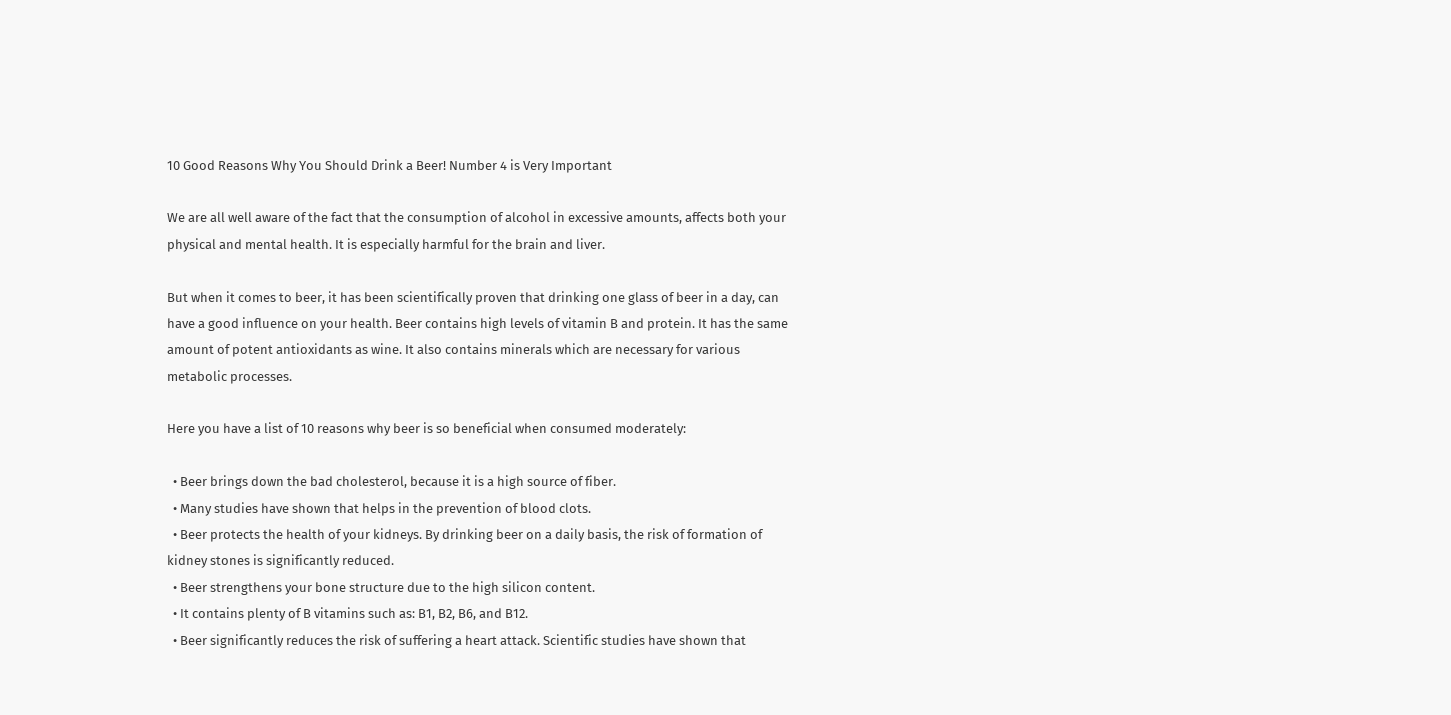10 Good Reasons Why You Should Drink a Beer! Number 4 is Very Important

We are all well aware of the fact that the consumption of alcohol in excessive amounts, affects both your physical and mental health. It is especially harmful for the brain and liver.

But when it comes to beer, it has been scientifically proven that drinking one glass of beer in a day, can have a good influence on your health. Beer contains high levels of vitamin B and protein. It has the same amount of potent antioxidants as wine. It also contains minerals which are necessary for various metabolic processes.

Here you have a list of 10 reasons why beer is so beneficial when consumed moderately:

  • Beer brings down the bad cholesterol, because it is a high source of fiber.
  • Many studies have shown that helps in the prevention of blood clots.
  • Beer protects the health of your kidneys. By drinking beer on a daily basis, the risk of formation of kidney stones is significantly reduced.
  • Beer strengthens your bone structure due to the high silicon content.
  • It contains plenty of B vitamins such as: B1, B2, B6, and B12.
  • Beer significantly reduces the risk of suffering a heart attack. Scientific studies have shown that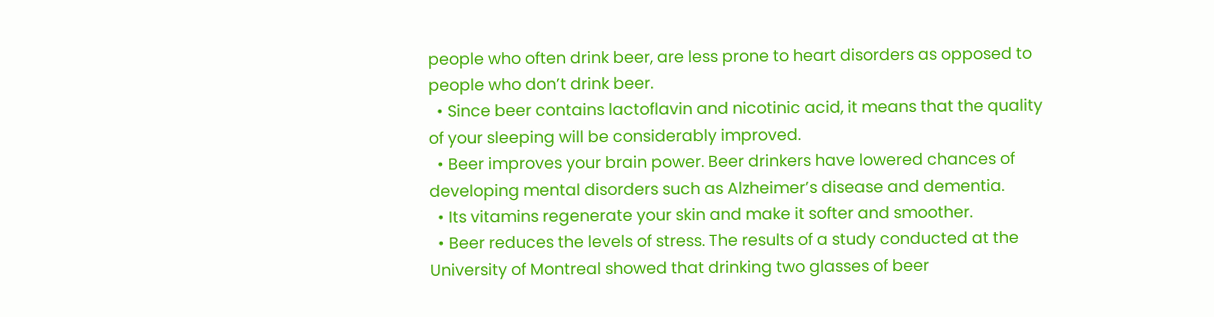people who often drink beer, are less prone to heart disorders as opposed to people who don’t drink beer.
  • Since beer contains lactoflavin and nicotinic acid, it means that the quality of your sleeping will be considerably improved.
  • Beer improves your brain power. Beer drinkers have lowered chances of developing mental disorders such as Alzheimer’s disease and dementia.
  • Its vitamins regenerate your skin and make it softer and smoother.
  • Beer reduces the levels of stress. The results of a study conducted at the University of Montreal showed that drinking two glasses of beer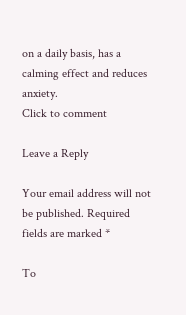on a daily basis, has a calming effect and reduces anxiety.
Click to comment

Leave a Reply

Your email address will not be published. Required fields are marked *

To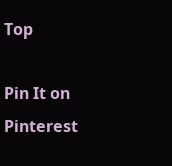Top

Pin It on Pinterest